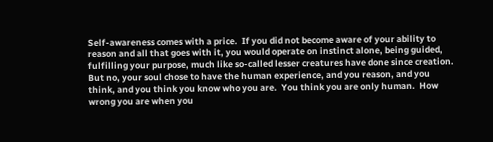Self-awareness comes with a price.  If you did not become aware of your ability to reason and all that goes with it, you would operate on instinct alone, being guided, fulfilling your purpose, much like so-called lesser creatures have done since creation.  But no, your soul chose to have the human experience, and you reason, and you think, and you think you know who you are.  You think you are only human.  How wrong you are when you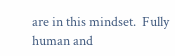are in this mindset.  Fully human and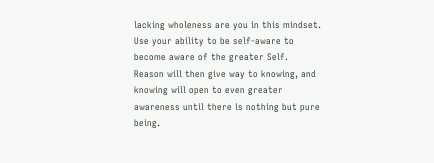lacking wholeness are you in this mindset.  Use your ability to be self-aware to become aware of the greater Self.  Reason will then give way to knowing, and knowing will open to even greater awareness until there is nothing but pure being.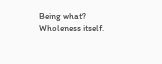Being what?  Wholeness itself.